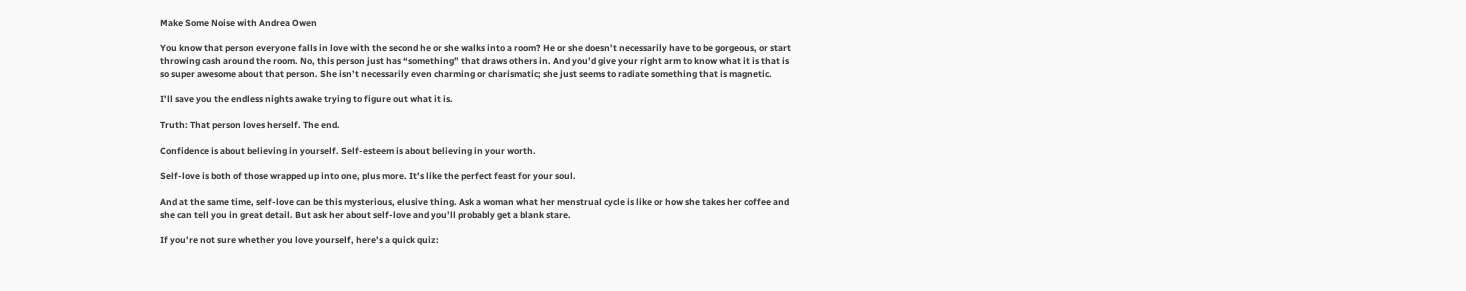Make Some Noise with Andrea Owen

You know that person everyone falls in love with the second he or she walks into a room? He or she doesn’t necessarily have to be gorgeous, or start throwing cash around the room. No, this person just has “something” that draws others in. And you’d give your right arm to know what it is that is so super awesome about that person. She isn’t necessarily even charming or charismatic; she just seems to radiate something that is magnetic.

I’ll save you the endless nights awake trying to figure out what it is.

Truth: That person loves herself. The end.

Confidence is about believing in yourself. Self-esteem is about believing in your worth.

Self-love is both of those wrapped up into one, plus more. It’s like the perfect feast for your soul.

And at the same time, self-love can be this mysterious, elusive thing. Ask a woman what her menstrual cycle is like or how she takes her coffee and she can tell you in great detail. But ask her about self-love and you’ll probably get a blank stare.

If you’re not sure whether you love yourself, here’s a quick quiz: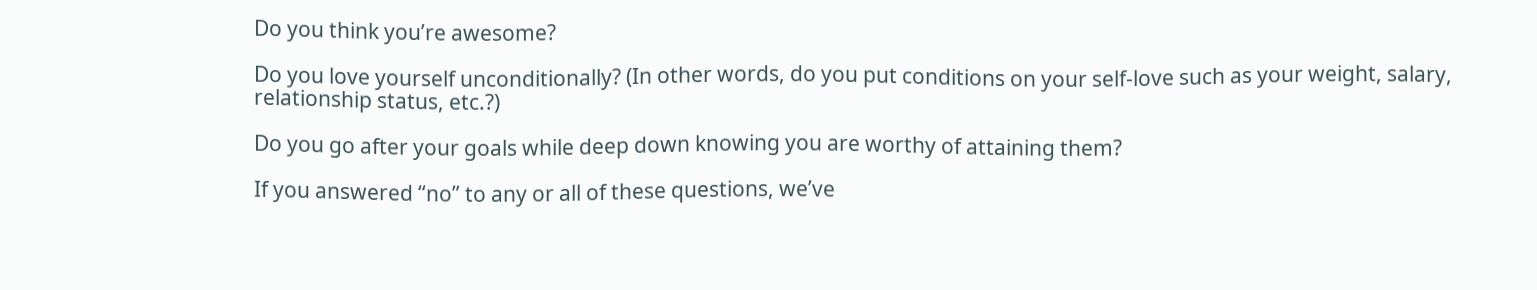Do you think you’re awesome?

Do you love yourself unconditionally? (In other words, do you put conditions on your self-love such as your weight, salary, relationship status, etc.?)

Do you go after your goals while deep down knowing you are worthy of attaining them?

If you answered “no” to any or all of these questions, we’ve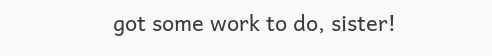got some work to do, sister!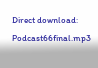Direct download: Podcast66final.mp3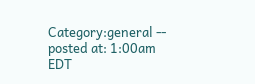Category:general -- posted at: 1:00am EDT